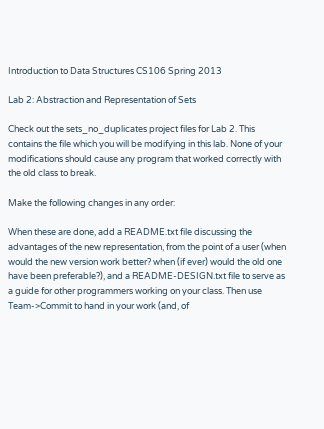Introduction to Data Structures CS106 Spring 2013

Lab 2: Abstraction and Representation of Sets

Check out the sets_no_duplicates project files for Lab 2. This contains the file which you will be modifying in this lab. None of your modifications should cause any program that worked correctly with the old class to break.

Make the following changes in any order:

When these are done, add a README.txt file discussing the advantages of the new representation, from the point of a user (when would the new version work better? when (if ever) would the old one have been preferable?), and a README-DESIGN.txt file to serve as a guide for other programmers working on your class. Then use Team->Commit to hand in your work (and, of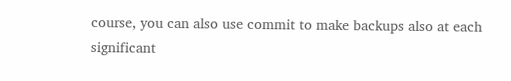course, you can also use commit to make backups also at each significant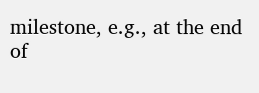milestone, e.g., at the end of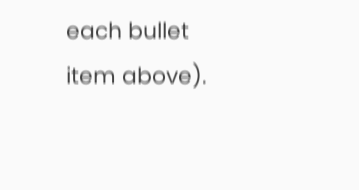each bullet item above).